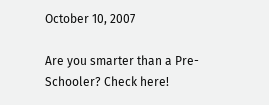October 10, 2007

Are you smarter than a Pre-Schooler? Check here!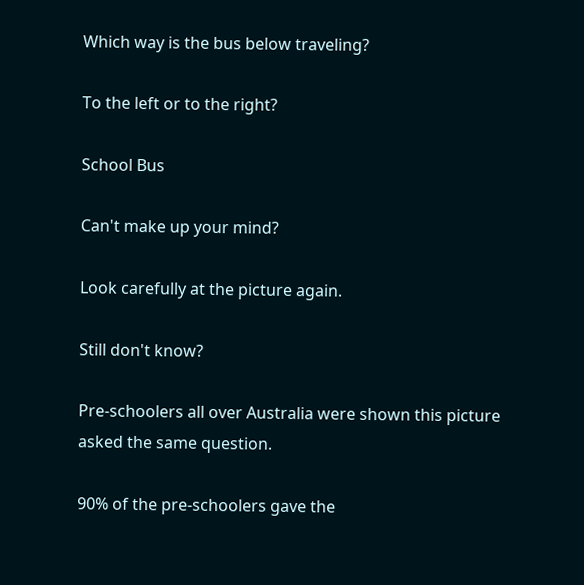Which way is the bus below traveling?

To the left or to the right?

School Bus

Can't make up your mind?

Look carefully at the picture again.

Still don't know?

Pre-schoolers all over Australia were shown this picture asked the same question.

90% of the pre-schoolers gave the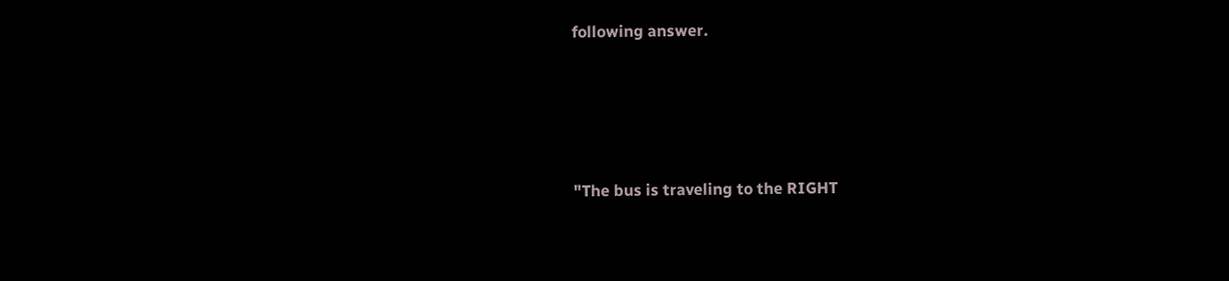following answer.




"The bus is traveling to the RIGHT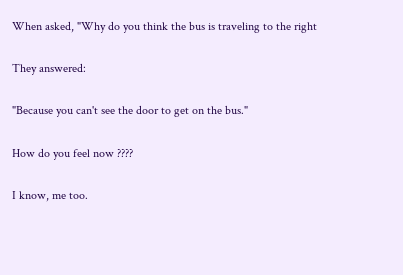When asked, "Why do you think the bus is traveling to the right

They answered:

"Because you can't see the door to get on the bus."

How do you feel now ????

I know, me too.